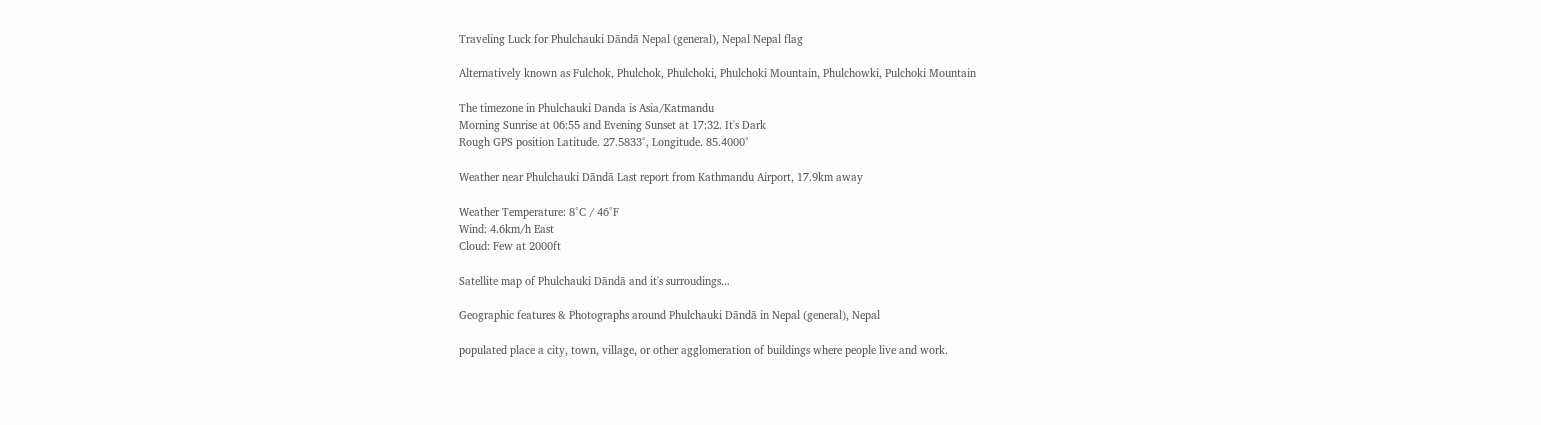Traveling Luck for Phulchauki Dāndā Nepal (general), Nepal Nepal flag

Alternatively known as Fulchok, Phulchok, Phulchoki, Phulchoki Mountain, Phulchowki, Pulchoki Mountain

The timezone in Phulchauki Danda is Asia/Katmandu
Morning Sunrise at 06:55 and Evening Sunset at 17:32. It's Dark
Rough GPS position Latitude. 27.5833°, Longitude. 85.4000°

Weather near Phulchauki Dāndā Last report from Kathmandu Airport, 17.9km away

Weather Temperature: 8°C / 46°F
Wind: 4.6km/h East
Cloud: Few at 2000ft

Satellite map of Phulchauki Dāndā and it's surroudings...

Geographic features & Photographs around Phulchauki Dāndā in Nepal (general), Nepal

populated place a city, town, village, or other agglomeration of buildings where people live and work.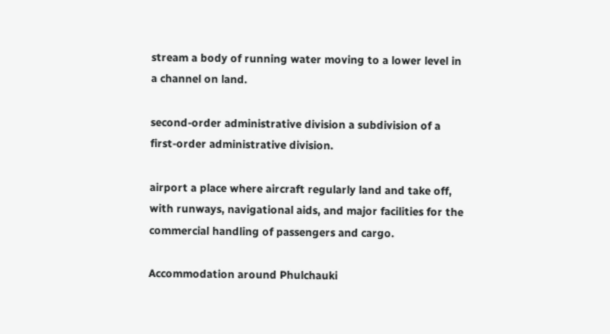stream a body of running water moving to a lower level in a channel on land.

second-order administrative division a subdivision of a first-order administrative division.

airport a place where aircraft regularly land and take off, with runways, navigational aids, and major facilities for the commercial handling of passengers and cargo.

Accommodation around Phulchauki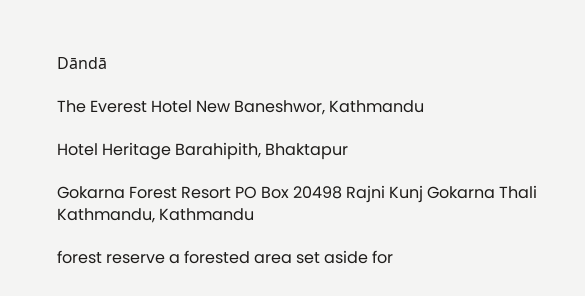Dāndā

The Everest Hotel New Baneshwor, Kathmandu

Hotel Heritage Barahipith, Bhaktapur

Gokarna Forest Resort PO Box 20498 Rajni Kunj Gokarna Thali Kathmandu, Kathmandu

forest reserve a forested area set aside for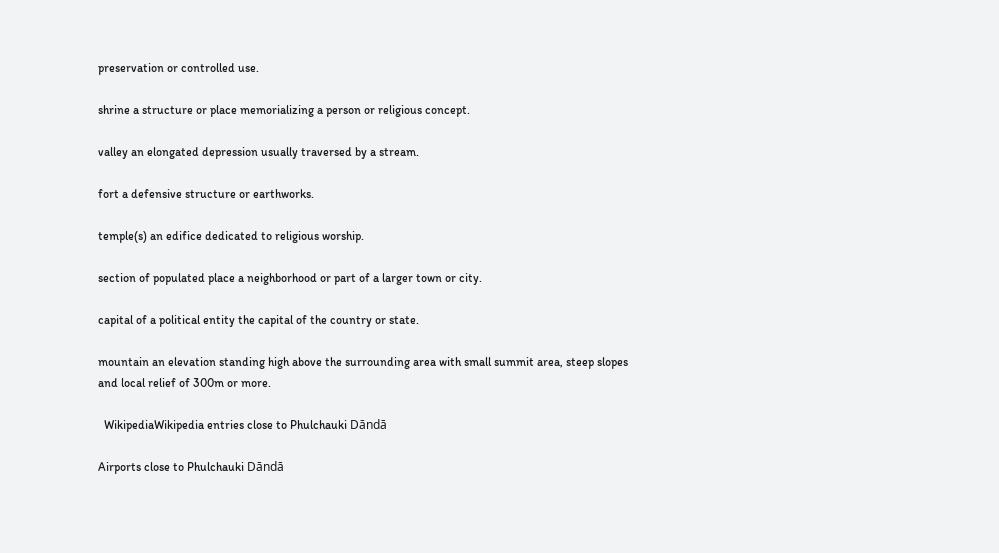preservation or controlled use.

shrine a structure or place memorializing a person or religious concept.

valley an elongated depression usually traversed by a stream.

fort a defensive structure or earthworks.

temple(s) an edifice dedicated to religious worship.

section of populated place a neighborhood or part of a larger town or city.

capital of a political entity the capital of the country or state.

mountain an elevation standing high above the surrounding area with small summit area, steep slopes and local relief of 300m or more.

  WikipediaWikipedia entries close to Phulchauki Dāndā

Airports close to Phulchauki Dāndā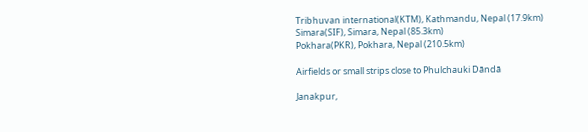Tribhuvan international(KTM), Kathmandu, Nepal (17.9km)
Simara(SIF), Simara, Nepal (85.3km)
Pokhara(PKR), Pokhara, Nepal (210.5km)

Airfields or small strips close to Phulchauki Dāndā

Janakpur,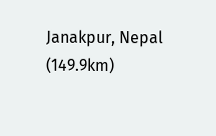Janakpur, Nepal (149.9km)